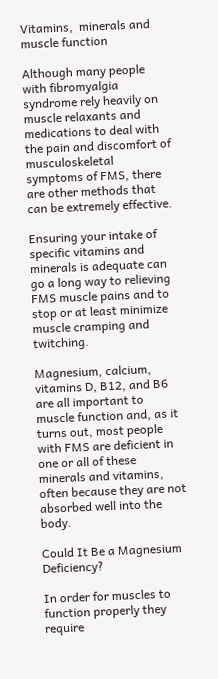Vitamins,  minerals and muscle function

Although many people with fibromyalgia syndrome rely heavily on muscle relaxants and medications to deal with the pain and discomfort of musculoskeletal symptoms of FMS, there are other methods that can be extremely effective.

Ensuring your intake of specific vitamins and minerals is adequate can go a long way to relieving FMS muscle pains and to stop or at least minimize muscle cramping and twitching.

Magnesium, calcium, vitamins D, B12, and B6 are all important to muscle function and, as it turns out, most people with FMS are deficient in one or all of these minerals and vitamins, often because they are not absorbed well into the body.

Could It Be a Magnesium Deficiency?

In order for muscles to function properly they require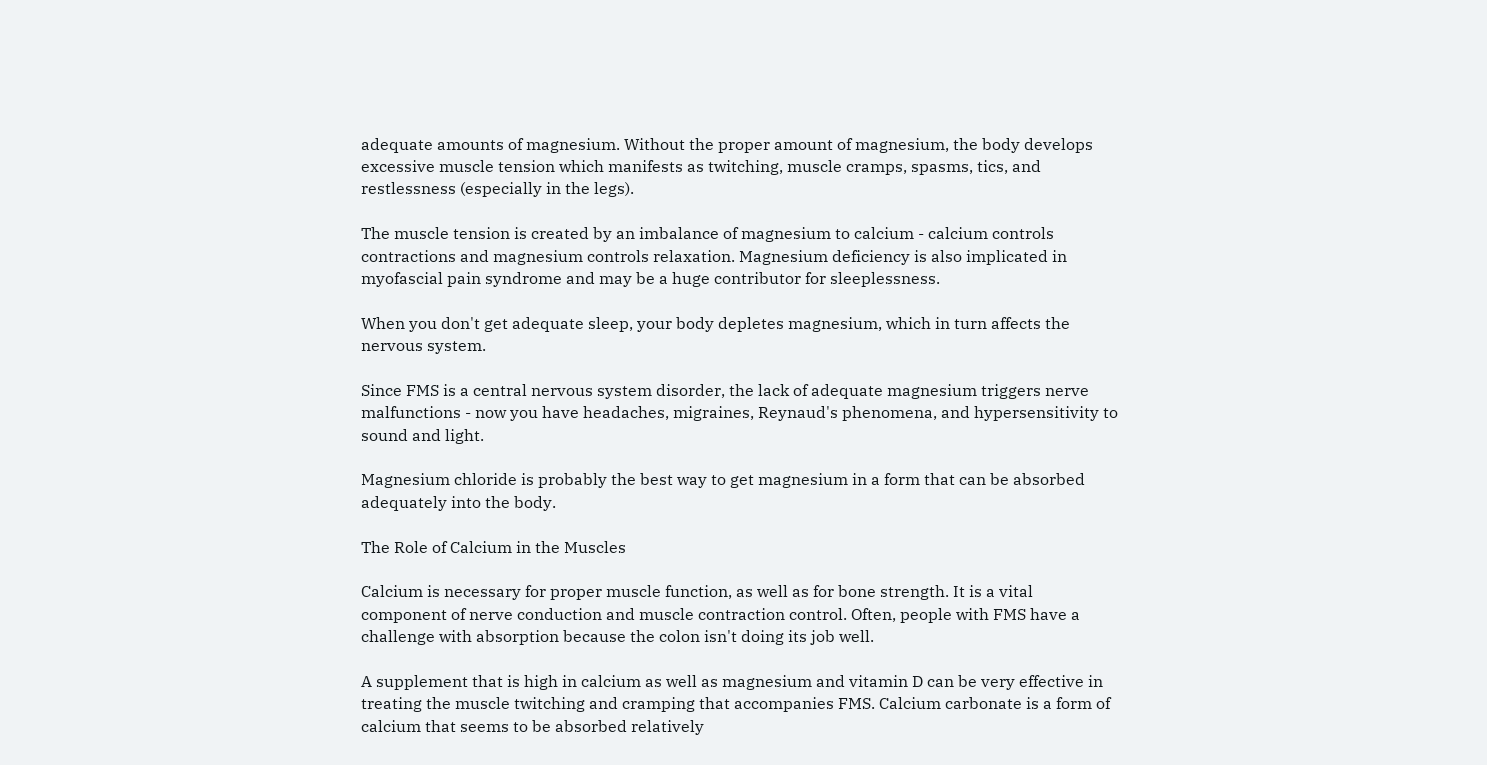adequate amounts of magnesium. Without the proper amount of magnesium, the body develops excessive muscle tension which manifests as twitching, muscle cramps, spasms, tics, and restlessness (especially in the legs).

The muscle tension is created by an imbalance of magnesium to calcium - calcium controls contractions and magnesium controls relaxation. Magnesium deficiency is also implicated in myofascial pain syndrome and may be a huge contributor for sleeplessness.

When you don't get adequate sleep, your body depletes magnesium, which in turn affects the nervous system.

Since FMS is a central nervous system disorder, the lack of adequate magnesium triggers nerve malfunctions - now you have headaches, migraines, Reynaud's phenomena, and hypersensitivity to sound and light.

Magnesium chloride is probably the best way to get magnesium in a form that can be absorbed adequately into the body.

The Role of Calcium in the Muscles

Calcium is necessary for proper muscle function, as well as for bone strength. It is a vital component of nerve conduction and muscle contraction control. Often, people with FMS have a challenge with absorption because the colon isn't doing its job well.

A supplement that is high in calcium as well as magnesium and vitamin D can be very effective in treating the muscle twitching and cramping that accompanies FMS. Calcium carbonate is a form of calcium that seems to be absorbed relatively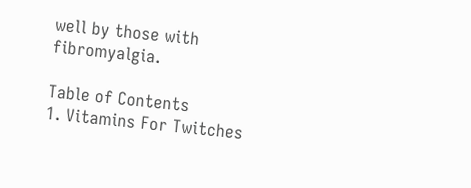well by those with fibromyalgia.

Table of Contents
1. Vitamins For Twitches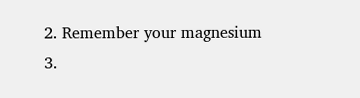2. Remember your magnesium
3.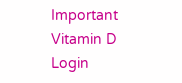Important Vitamin D
Login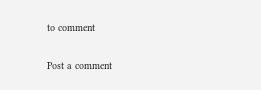to comment

Post a comment